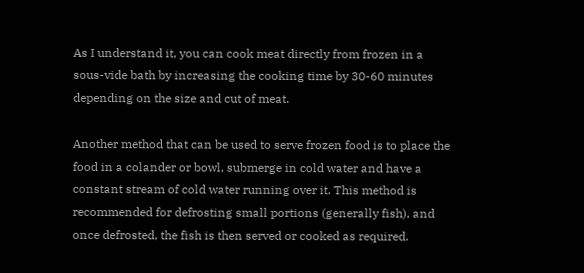As I understand it, you can cook meat directly from frozen in a sous-vide bath by increasing the cooking time by 30-60 minutes depending on the size and cut of meat.

Another method that can be used to serve frozen food is to place the food in a colander or bowl, submerge in cold water and have a constant stream of cold water running over it. This method is recommended for defrosting small portions (generally fish), and once defrosted, the fish is then served or cooked as required.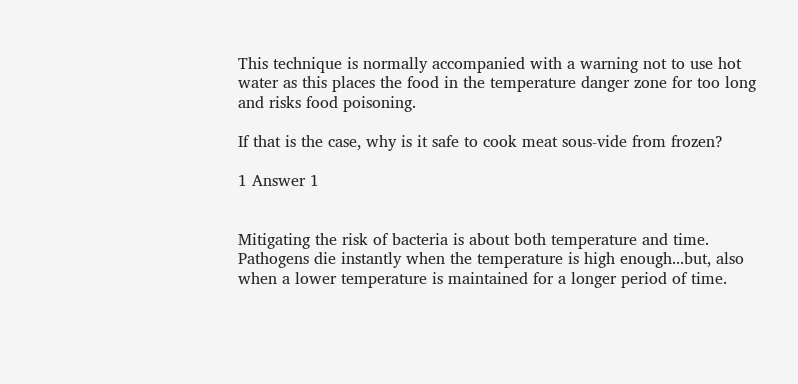This technique is normally accompanied with a warning not to use hot water as this places the food in the temperature danger zone for too long and risks food poisoning.

If that is the case, why is it safe to cook meat sous-vide from frozen?

1 Answer 1


Mitigating the risk of bacteria is about both temperature and time. Pathogens die instantly when the temperature is high enough...but, also when a lower temperature is maintained for a longer period of time.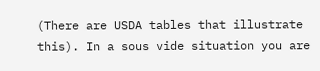(There are USDA tables that illustrate this). In a sous vide situation you are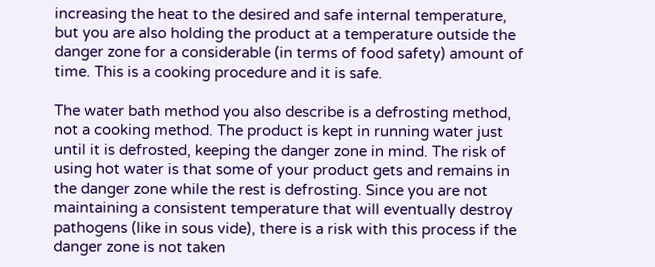increasing the heat to the desired and safe internal temperature, but you are also holding the product at a temperature outside the danger zone for a considerable (in terms of food safety) amount of time. This is a cooking procedure and it is safe.

The water bath method you also describe is a defrosting method, not a cooking method. The product is kept in running water just until it is defrosted, keeping the danger zone in mind. The risk of using hot water is that some of your product gets and remains in the danger zone while the rest is defrosting. Since you are not maintaining a consistent temperature that will eventually destroy pathogens (like in sous vide), there is a risk with this process if the danger zone is not taken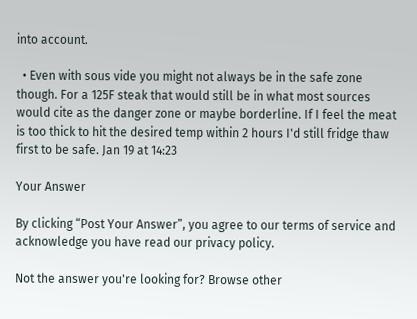into account.

  • Even with sous vide you might not always be in the safe zone though. For a 125F steak that would still be in what most sources would cite as the danger zone or maybe borderline. If I feel the meat is too thick to hit the desired temp within 2 hours I'd still fridge thaw first to be safe. Jan 19 at 14:23

Your Answer

By clicking “Post Your Answer”, you agree to our terms of service and acknowledge you have read our privacy policy.

Not the answer you're looking for? Browse other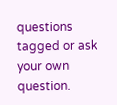questions tagged or ask your own question.